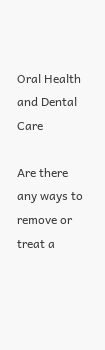Oral Health and Dental Care

Are there any ways to remove or treat a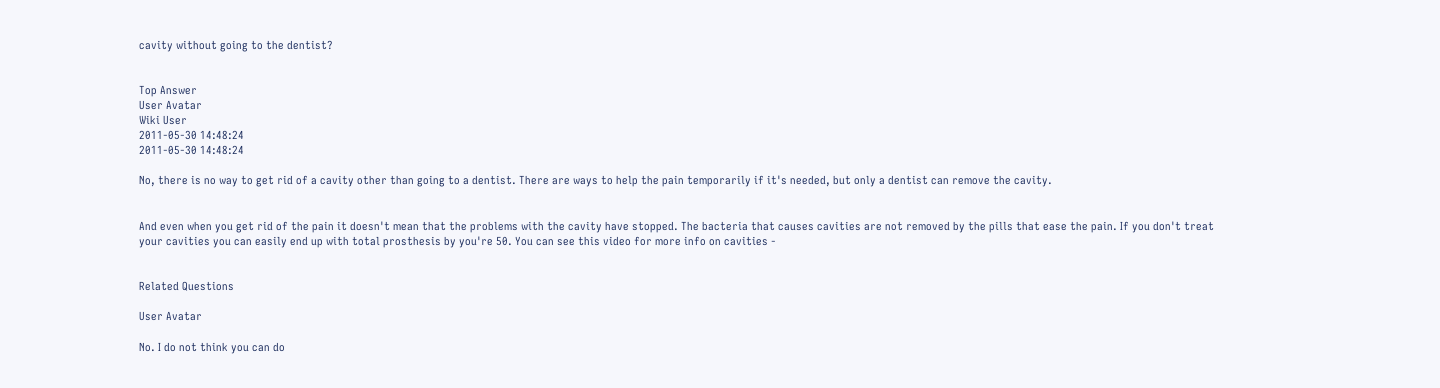cavity without going to the dentist?


Top Answer
User Avatar
Wiki User
2011-05-30 14:48:24
2011-05-30 14:48:24

No, there is no way to get rid of a cavity other than going to a dentist. There are ways to help the pain temporarily if it's needed, but only a dentist can remove the cavity.


And even when you get rid of the pain it doesn't mean that the problems with the cavity have stopped. The bacteria that causes cavities are not removed by the pills that ease the pain. If you don't treat your cavities you can easily end up with total prosthesis by you're 50. You can see this video for more info on cavities -


Related Questions

User Avatar

No. I do not think you can do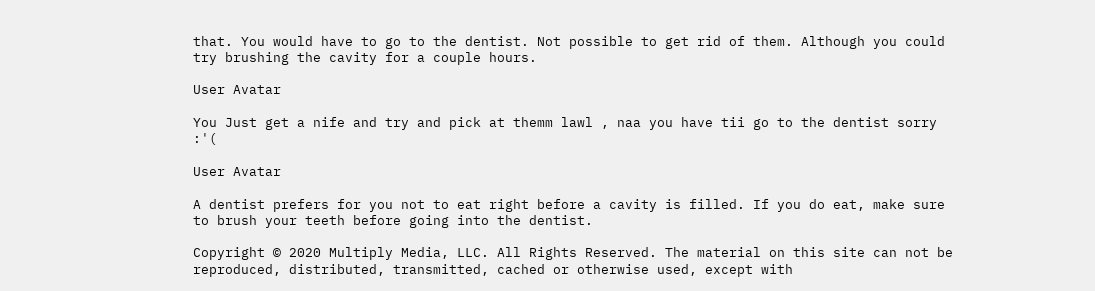that. You would have to go to the dentist. Not possible to get rid of them. Although you could try brushing the cavity for a couple hours.

User Avatar

You Just get a nife and try and pick at themm lawl , naa you have tii go to the dentist sorry :'(

User Avatar

A dentist prefers for you not to eat right before a cavity is filled. If you do eat, make sure to brush your teeth before going into the dentist.

Copyright © 2020 Multiply Media, LLC. All Rights Reserved. The material on this site can not be reproduced, distributed, transmitted, cached or otherwise used, except with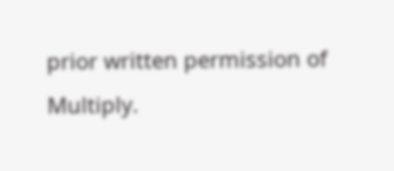prior written permission of Multiply.